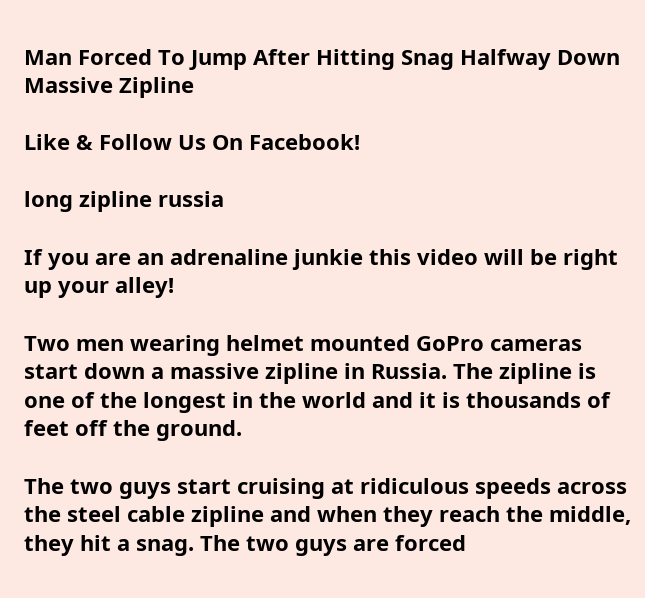Man Forced To Jump After Hitting Snag Halfway Down Massive Zipline

Like & Follow Us On Facebook!

long zipline russia

If you are an adrenaline junkie this video will be right up your alley!

Two men wearing helmet mounted GoPro cameras start down a massive zipline in Russia. The zipline is one of the longest in the world and it is thousands of feet off the ground.

The two guys start cruising at ridiculous speeds across the steel cable zipline and when they reach the middle, they hit a snag. The two guys are forced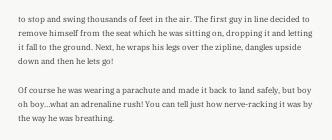to stop and swing thousands of feet in the air. The first guy in line decided to remove himself from the seat which he was sitting on, dropping it and letting it fall to the ground. Next, he wraps his legs over the zipline, dangles upside down and then he lets go!

Of course he was wearing a parachute and made it back to land safely, but boy oh boy…what an adrenaline rush! You can tell just how nerve-racking it was by the way he was breathing.